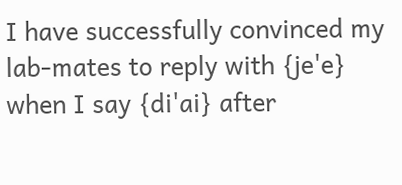I have successfully convinced my lab-mates to reply with {je'e} when I say {di'ai} after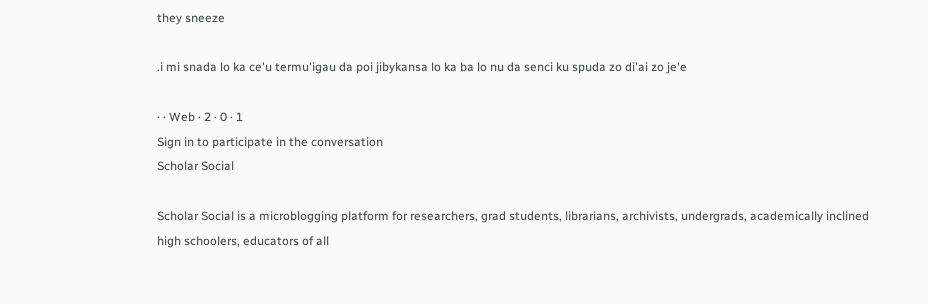they sneeze

.i mi snada lo ka ce'u termu'igau da poi jibykansa lo ka ba lo nu da senci ku spuda zo di'ai zo je'e

· · Web · 2 · 0 · 1
Sign in to participate in the conversation
Scholar Social

Scholar Social is a microblogging platform for researchers, grad students, librarians, archivists, undergrads, academically inclined high schoolers, educators of all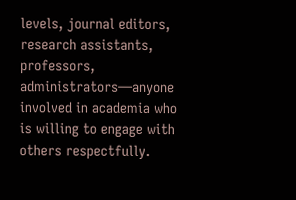levels, journal editors, research assistants, professors, administrators—anyone involved in academia who is willing to engage with others respectfully.